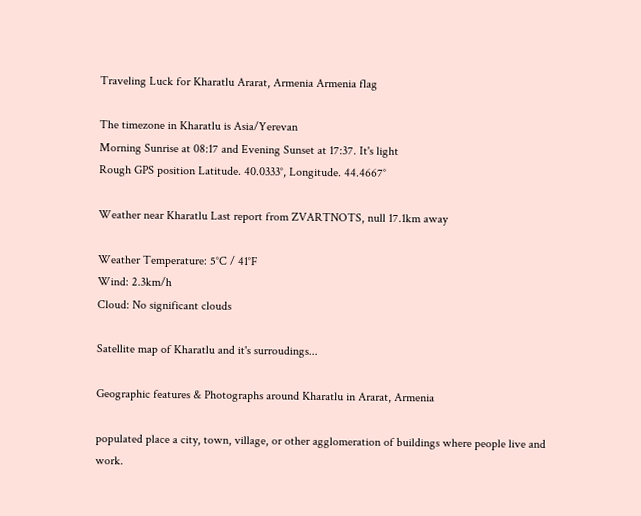Traveling Luck for Kharatlu Ararat, Armenia Armenia flag

The timezone in Kharatlu is Asia/Yerevan
Morning Sunrise at 08:17 and Evening Sunset at 17:37. It's light
Rough GPS position Latitude. 40.0333°, Longitude. 44.4667°

Weather near Kharatlu Last report from ZVARTNOTS, null 17.1km away

Weather Temperature: 5°C / 41°F
Wind: 2.3km/h
Cloud: No significant clouds

Satellite map of Kharatlu and it's surroudings...

Geographic features & Photographs around Kharatlu in Ararat, Armenia

populated place a city, town, village, or other agglomeration of buildings where people live and work.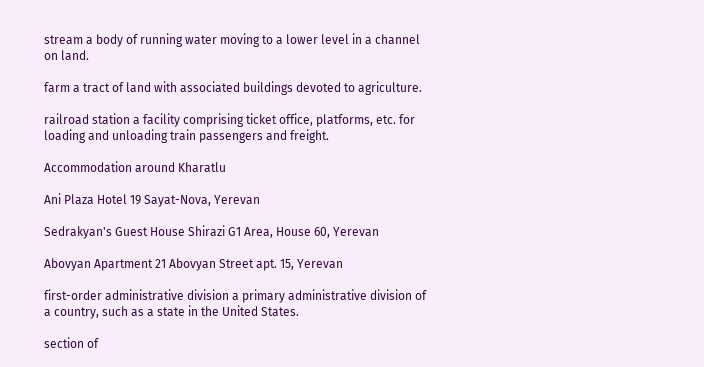stream a body of running water moving to a lower level in a channel on land.

farm a tract of land with associated buildings devoted to agriculture.

railroad station a facility comprising ticket office, platforms, etc. for loading and unloading train passengers and freight.

Accommodation around Kharatlu

Ani Plaza Hotel 19 Sayat-Nova, Yerevan

Sedrakyan's Guest House Shirazi G1 Area, House 60, Yerevan

Abovyan Apartment 21 Abovyan Street apt. 15, Yerevan

first-order administrative division a primary administrative division of a country, such as a state in the United States.

section of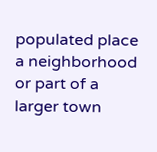populated place a neighborhood or part of a larger town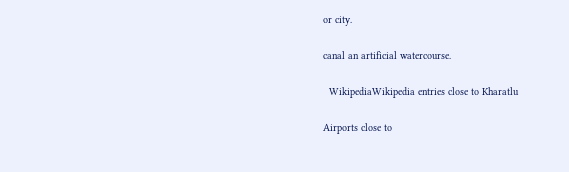or city.

canal an artificial watercourse.

  WikipediaWikipedia entries close to Kharatlu

Airports close to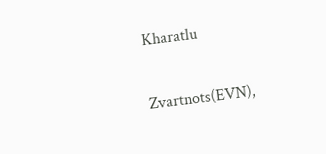Kharatlu

Zvartnots(EVN),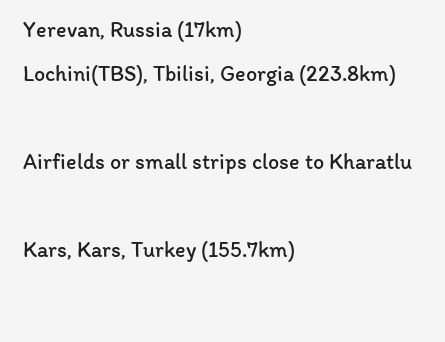Yerevan, Russia (17km)
Lochini(TBS), Tbilisi, Georgia (223.8km)

Airfields or small strips close to Kharatlu

Kars, Kars, Turkey (155.7km)